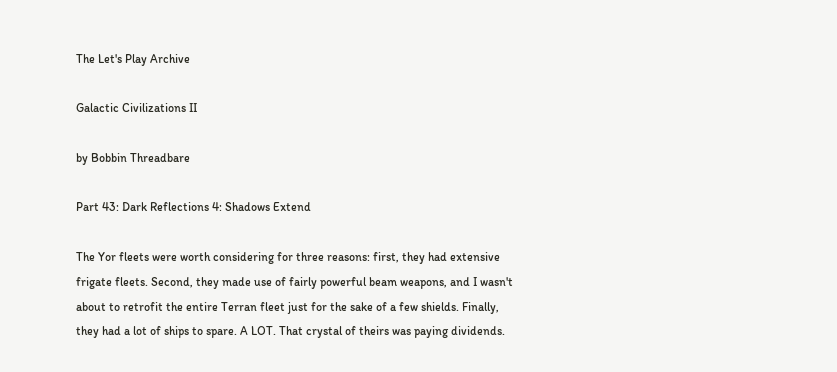The Let's Play Archive

Galactic Civilizations II

by Bobbin Threadbare

Part 43: Dark Reflections 4: Shadows Extend

The Yor fleets were worth considering for three reasons: first, they had extensive frigate fleets. Second, they made use of fairly powerful beam weapons, and I wasn't about to retrofit the entire Terran fleet just for the sake of a few shields. Finally, they had a lot of ships to spare. A LOT. That crystal of theirs was paying dividends.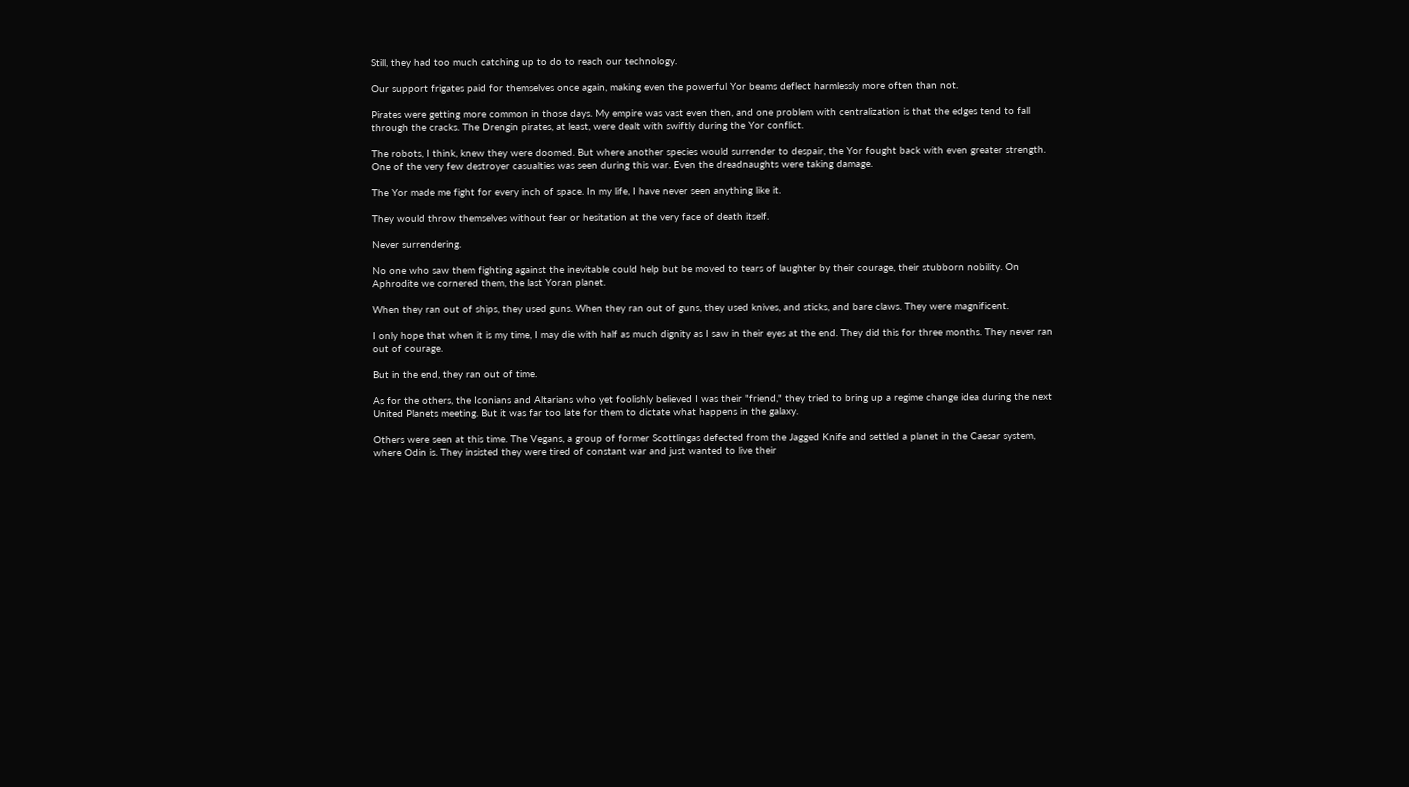Still, they had too much catching up to do to reach our technology.

Our support frigates paid for themselves once again, making even the powerful Yor beams deflect harmlessly more often than not.

Pirates were getting more common in those days. My empire was vast even then, and one problem with centralization is that the edges tend to fall through the cracks. The Drengin pirates, at least, were dealt with swiftly during the Yor conflict.

The robots, I think, knew they were doomed. But where another species would surrender to despair, the Yor fought back with even greater strength. One of the very few destroyer casualties was seen during this war. Even the dreadnaughts were taking damage.

The Yor made me fight for every inch of space. In my life, I have never seen anything like it.

They would throw themselves without fear or hesitation at the very face of death itself.

Never surrendering.

No one who saw them fighting against the inevitable could help but be moved to tears of laughter by their courage, their stubborn nobility. On Aphrodite we cornered them, the last Yoran planet.

When they ran out of ships, they used guns. When they ran out of guns, they used knives, and sticks, and bare claws. They were magnificent.

I only hope that when it is my time, I may die with half as much dignity as I saw in their eyes at the end. They did this for three months. They never ran out of courage.

But in the end, they ran out of time.

As for the others, the Iconians and Altarians who yet foolishly believed I was their "friend," they tried to bring up a regime change idea during the next United Planets meeting. But it was far too late for them to dictate what happens in the galaxy.

Others were seen at this time. The Vegans, a group of former Scottlingas defected from the Jagged Knife and settled a planet in the Caesar system, where Odin is. They insisted they were tired of constant war and just wanted to live their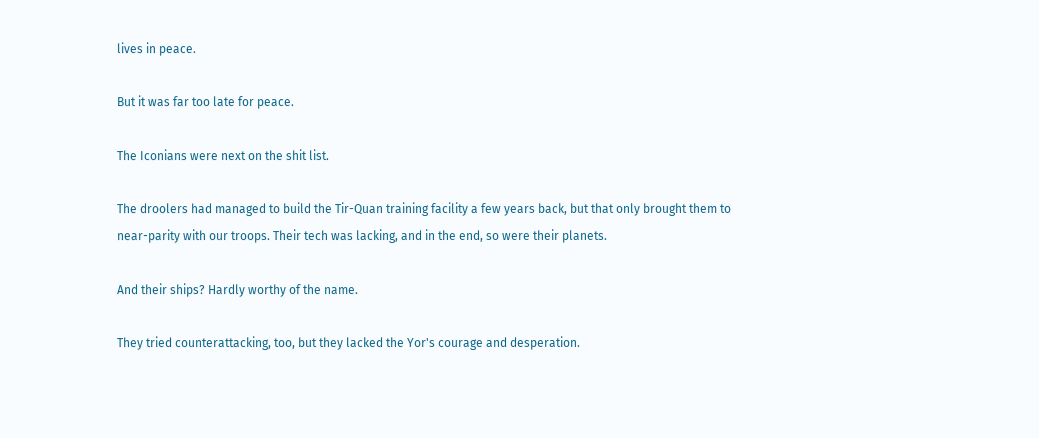lives in peace.

But it was far too late for peace.

The Iconians were next on the shit list.

The droolers had managed to build the Tir-Quan training facility a few years back, but that only brought them to near-parity with our troops. Their tech was lacking, and in the end, so were their planets.

And their ships? Hardly worthy of the name.

They tried counterattacking, too, but they lacked the Yor's courage and desperation.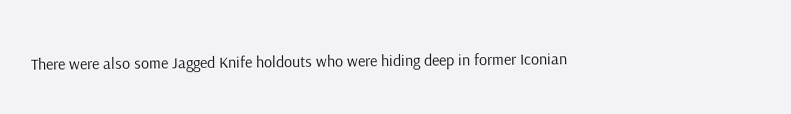There were also some Jagged Knife holdouts who were hiding deep in former Iconian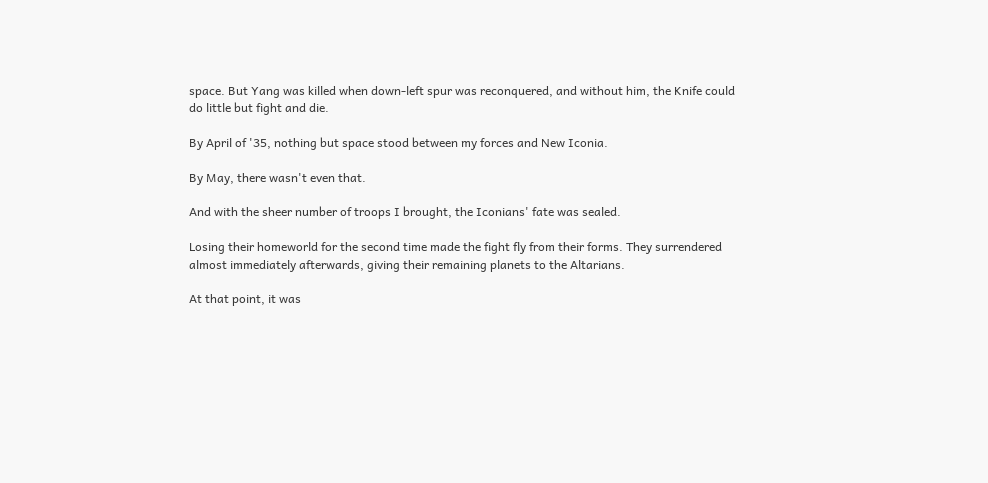space. But Yang was killed when down-left spur was reconquered, and without him, the Knife could do little but fight and die.

By April of '35, nothing but space stood between my forces and New Iconia.

By May, there wasn't even that.

And with the sheer number of troops I brought, the Iconians' fate was sealed.

Losing their homeworld for the second time made the fight fly from their forms. They surrendered almost immediately afterwards, giving their remaining planets to the Altarians.

At that point, it was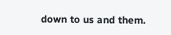down to us and them.